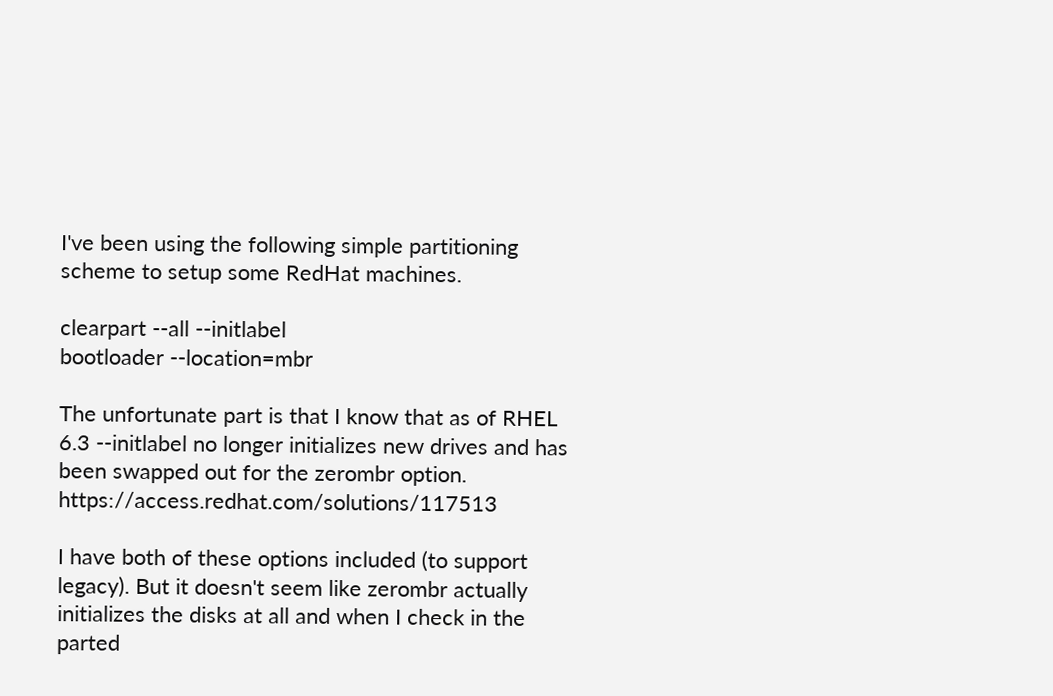I've been using the following simple partitioning scheme to setup some RedHat machines.

clearpart --all --initlabel
bootloader --location=mbr

The unfortunate part is that I know that as of RHEL 6.3 --initlabel no longer initializes new drives and has been swapped out for the zerombr option. https://access.redhat.com/solutions/117513

I have both of these options included (to support legacy). But it doesn't seem like zerombr actually initializes the disks at all and when I check in the parted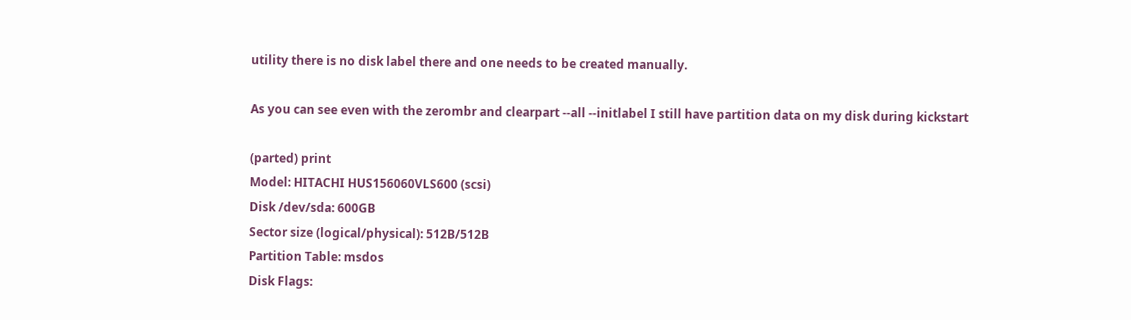utility there is no disk label there and one needs to be created manually.

As you can see even with the zerombr and clearpart --all --initlabel I still have partition data on my disk during kickstart

(parted) print
Model: HITACHI HUS156060VLS600 (scsi)
Disk /dev/sda: 600GB
Sector size (logical/physical): 512B/512B
Partition Table: msdos
Disk Flags: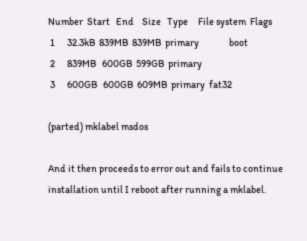Number  Start   End    Size   Type     File system  Flags
 1      32.3kB  839MB  839MB  primary               boot
 2      839MB   600GB  599GB  primary
 3      600GB   600GB  609MB  primary  fat32

(parted) mklabel msdos

And it then proceeds to error out and fails to continue installation until I reboot after running a mklabel.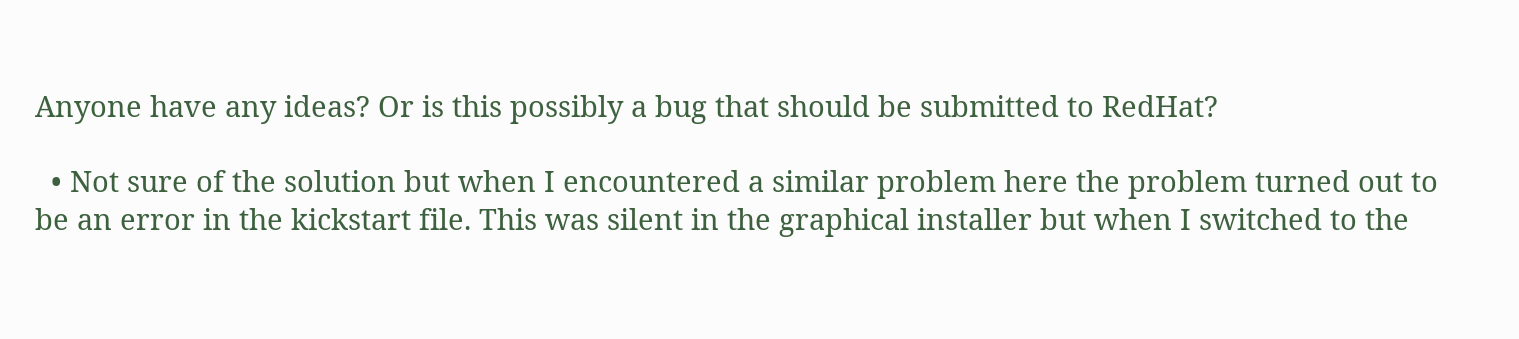Anyone have any ideas? Or is this possibly a bug that should be submitted to RedHat?

  • Not sure of the solution but when I encountered a similar problem here the problem turned out to be an error in the kickstart file. This was silent in the graphical installer but when I switched to the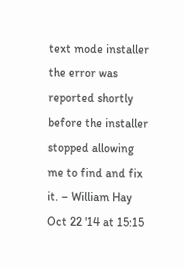text mode installer the error was reported shortly before the installer stopped allowing me to find and fix it. – William Hay Oct 22 '14 at 15:15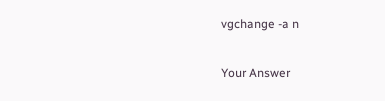vgchange -a n

Your Answer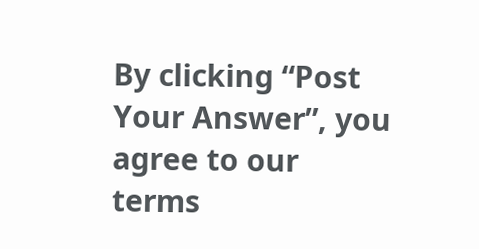By clicking “Post Your Answer”, you agree to our terms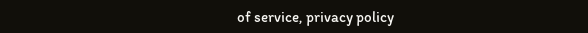of service, privacy policy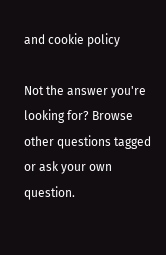and cookie policy

Not the answer you're looking for? Browse other questions tagged or ask your own question.